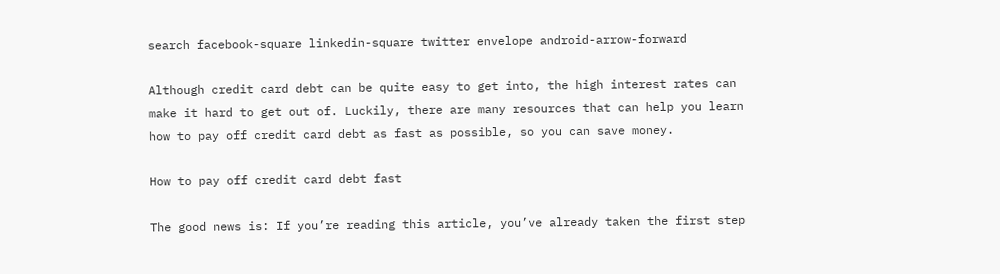search facebook-square linkedin-square twitter envelope android-arrow-forward

Although credit card debt can be quite easy to get into, the high interest rates can make it hard to get out of. Luckily, there are many resources that can help you learn how to pay off credit card debt as fast as possible, so you can save money.

How to pay off credit card debt fast

The good news is: If you’re reading this article, you’ve already taken the first step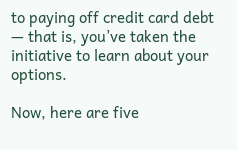to paying off credit card debt — that is, you’ve taken the initiative to learn about your options.

Now, here are five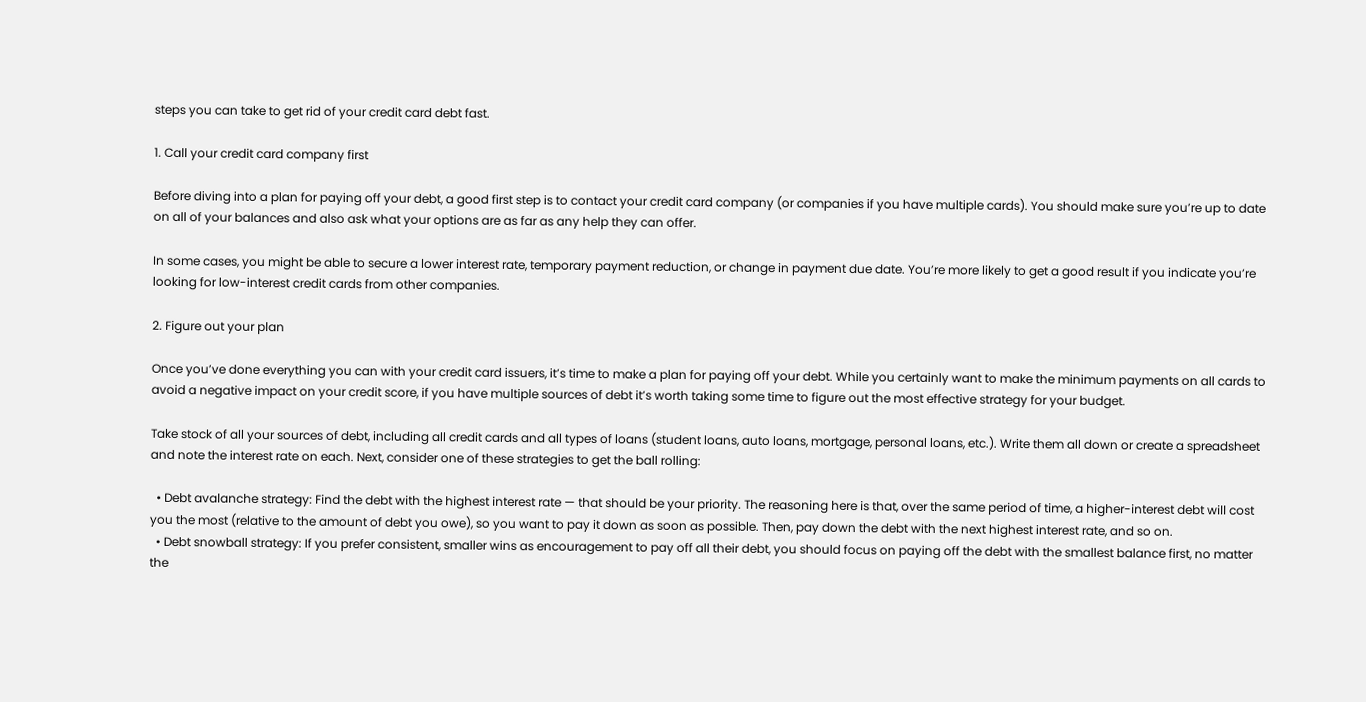steps you can take to get rid of your credit card debt fast.

1. Call your credit card company first

Before diving into a plan for paying off your debt, a good first step is to contact your credit card company (or companies if you have multiple cards). You should make sure you’re up to date on all of your balances and also ask what your options are as far as any help they can offer.

In some cases, you might be able to secure a lower interest rate, temporary payment reduction, or change in payment due date. You’re more likely to get a good result if you indicate you’re looking for low-interest credit cards from other companies.

2. Figure out your plan

Once you’ve done everything you can with your credit card issuers, it’s time to make a plan for paying off your debt. While you certainly want to make the minimum payments on all cards to avoid a negative impact on your credit score, if you have multiple sources of debt it’s worth taking some time to figure out the most effective strategy for your budget.

Take stock of all your sources of debt, including all credit cards and all types of loans (student loans, auto loans, mortgage, personal loans, etc.). Write them all down or create a spreadsheet and note the interest rate on each. Next, consider one of these strategies to get the ball rolling:

  • Debt avalanche strategy: Find the debt with the highest interest rate — that should be your priority. The reasoning here is that, over the same period of time, a higher-interest debt will cost you the most (relative to the amount of debt you owe), so you want to pay it down as soon as possible. Then, pay down the debt with the next highest interest rate, and so on.
  • Debt snowball strategy: If you prefer consistent, smaller wins as encouragement to pay off all their debt, you should focus on paying off the debt with the smallest balance first, no matter the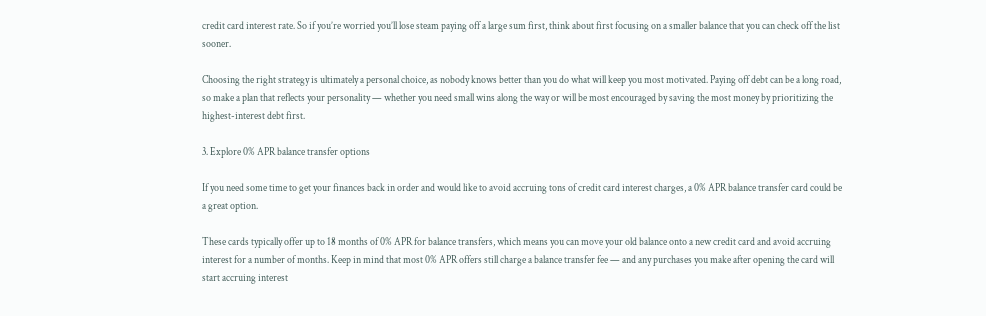credit card interest rate. So if you’re worried you’ll lose steam paying off a large sum first, think about first focusing on a smaller balance that you can check off the list sooner.

Choosing the right strategy is ultimately a personal choice, as nobody knows better than you do what will keep you most motivated. Paying off debt can be a long road, so make a plan that reflects your personality — whether you need small wins along the way or will be most encouraged by saving the most money by prioritizing the highest-interest debt first.

3. Explore 0% APR balance transfer options

If you need some time to get your finances back in order and would like to avoid accruing tons of credit card interest charges, a 0% APR balance transfer card could be a great option.

These cards typically offer up to 18 months of 0% APR for balance transfers, which means you can move your old balance onto a new credit card and avoid accruing interest for a number of months. Keep in mind that most 0% APR offers still charge a balance transfer fee — and any purchases you make after opening the card will start accruing interest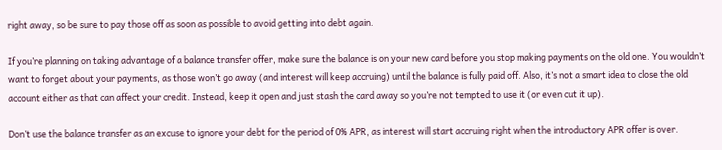right away, so be sure to pay those off as soon as possible to avoid getting into debt again.

If you’re planning on taking advantage of a balance transfer offer, make sure the balance is on your new card before you stop making payments on the old one. You wouldn’t want to forget about your payments, as those won’t go away (and interest will keep accruing) until the balance is fully paid off. Also, it’s not a smart idea to close the old account either as that can affect your credit. Instead, keep it open and just stash the card away so you’re not tempted to use it (or even cut it up).

Don’t use the balance transfer as an excuse to ignore your debt for the period of 0% APR, as interest will start accruing right when the introductory APR offer is over.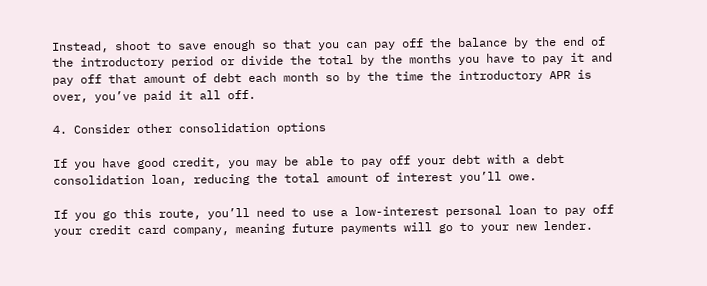Instead, shoot to save enough so that you can pay off the balance by the end of the introductory period or divide the total by the months you have to pay it and pay off that amount of debt each month so by the time the introductory APR is over, you’ve paid it all off.

4. Consider other consolidation options

If you have good credit, you may be able to pay off your debt with a debt consolidation loan, reducing the total amount of interest you’ll owe.

If you go this route, you’ll need to use a low-interest personal loan to pay off your credit card company, meaning future payments will go to your new lender.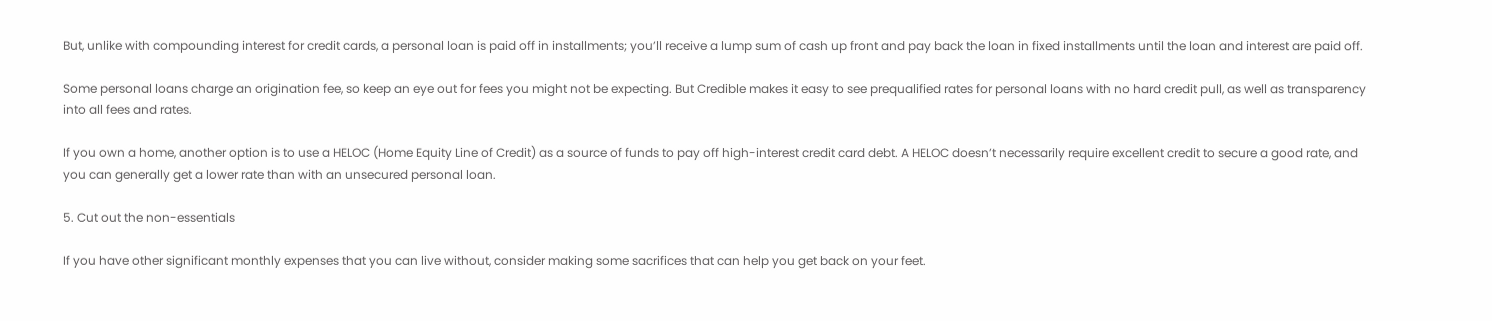But, unlike with compounding interest for credit cards, a personal loan is paid off in installments; you’ll receive a lump sum of cash up front and pay back the loan in fixed installments until the loan and interest are paid off.

Some personal loans charge an origination fee, so keep an eye out for fees you might not be expecting. But Credible makes it easy to see prequalified rates for personal loans with no hard credit pull, as well as transparency into all fees and rates.

If you own a home, another option is to use a HELOC (Home Equity Line of Credit) as a source of funds to pay off high-interest credit card debt. A HELOC doesn’t necessarily require excellent credit to secure a good rate, and you can generally get a lower rate than with an unsecured personal loan.

5. Cut out the non-essentials

If you have other significant monthly expenses that you can live without, consider making some sacrifices that can help you get back on your feet.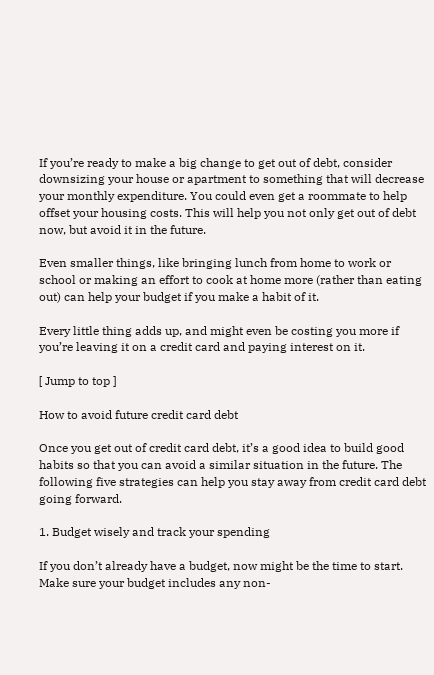If you’re ready to make a big change to get out of debt, consider downsizing your house or apartment to something that will decrease your monthly expenditure. You could even get a roommate to help offset your housing costs. This will help you not only get out of debt now, but avoid it in the future.

Even smaller things, like bringing lunch from home to work or school or making an effort to cook at home more (rather than eating out) can help your budget if you make a habit of it.

Every little thing adds up, and might even be costing you more if you’re leaving it on a credit card and paying interest on it.

[ Jump to top ]

How to avoid future credit card debt

Once you get out of credit card debt, it’s a good idea to build good habits so that you can avoid a similar situation in the future. The following five strategies can help you stay away from credit card debt going forward.

1. Budget wisely and track your spending

If you don’t already have a budget, now might be the time to start. Make sure your budget includes any non-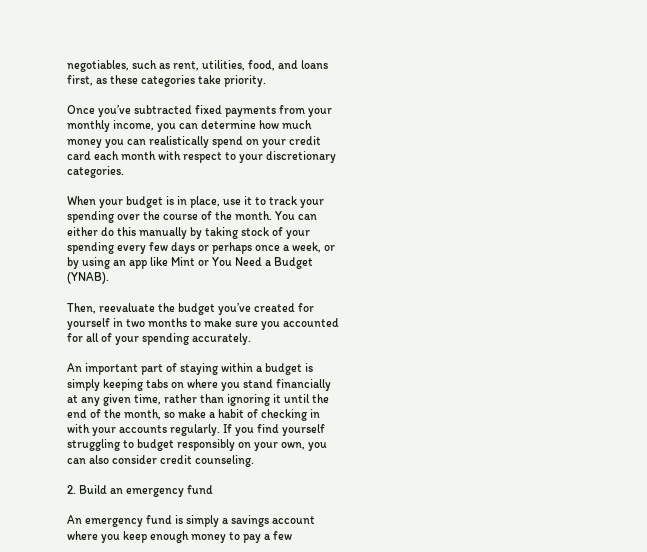negotiables, such as rent, utilities, food, and loans first, as these categories take priority.

Once you’ve subtracted fixed payments from your monthly income, you can determine how much money you can realistically spend on your credit card each month with respect to your discretionary categories.

When your budget is in place, use it to track your spending over the course of the month. You can either do this manually by taking stock of your spending every few days or perhaps once a week, or by using an app like Mint or You Need a Budget (YNAB).

Then, reevaluate the budget you’ve created for yourself in two months to make sure you accounted for all of your spending accurately.

An important part of staying within a budget is simply keeping tabs on where you stand financially at any given time, rather than ignoring it until the end of the month, so make a habit of checking in with your accounts regularly. If you find yourself struggling to budget responsibly on your own, you can also consider credit counseling.

2. Build an emergency fund

An emergency fund is simply a savings account where you keep enough money to pay a few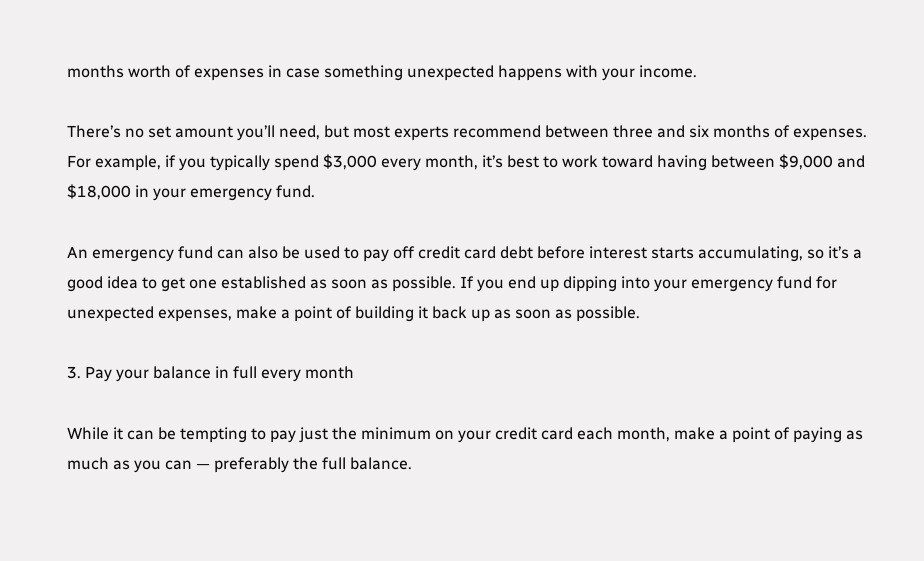months worth of expenses in case something unexpected happens with your income.

There’s no set amount you’ll need, but most experts recommend between three and six months of expenses. For example, if you typically spend $3,000 every month, it’s best to work toward having between $9,000 and $18,000 in your emergency fund.

An emergency fund can also be used to pay off credit card debt before interest starts accumulating, so it’s a good idea to get one established as soon as possible. If you end up dipping into your emergency fund for unexpected expenses, make a point of building it back up as soon as possible.

3. Pay your balance in full every month

While it can be tempting to pay just the minimum on your credit card each month, make a point of paying as much as you can — preferably the full balance.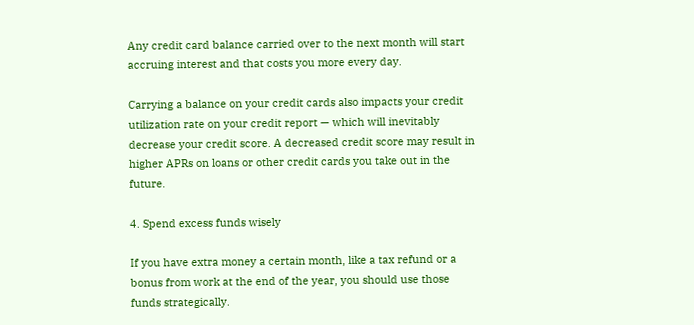Any credit card balance carried over to the next month will start accruing interest and that costs you more every day.

Carrying a balance on your credit cards also impacts your credit utilization rate on your credit report — which will inevitably decrease your credit score. A decreased credit score may result in higher APRs on loans or other credit cards you take out in the future.

4. Spend excess funds wisely

If you have extra money a certain month, like a tax refund or a bonus from work at the end of the year, you should use those funds strategically.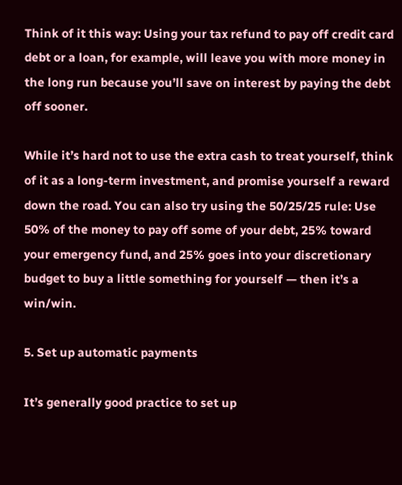Think of it this way: Using your tax refund to pay off credit card debt or a loan, for example, will leave you with more money in the long run because you’ll save on interest by paying the debt off sooner.

While it’s hard not to use the extra cash to treat yourself, think of it as a long-term investment, and promise yourself a reward down the road. You can also try using the 50/25/25 rule: Use 50% of the money to pay off some of your debt, 25% toward your emergency fund, and 25% goes into your discretionary budget to buy a little something for yourself — then it’s a win/win.

5. Set up automatic payments

It’s generally good practice to set up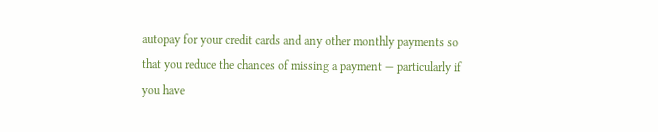autopay for your credit cards and any other monthly payments so that you reduce the chances of missing a payment — particularly if you have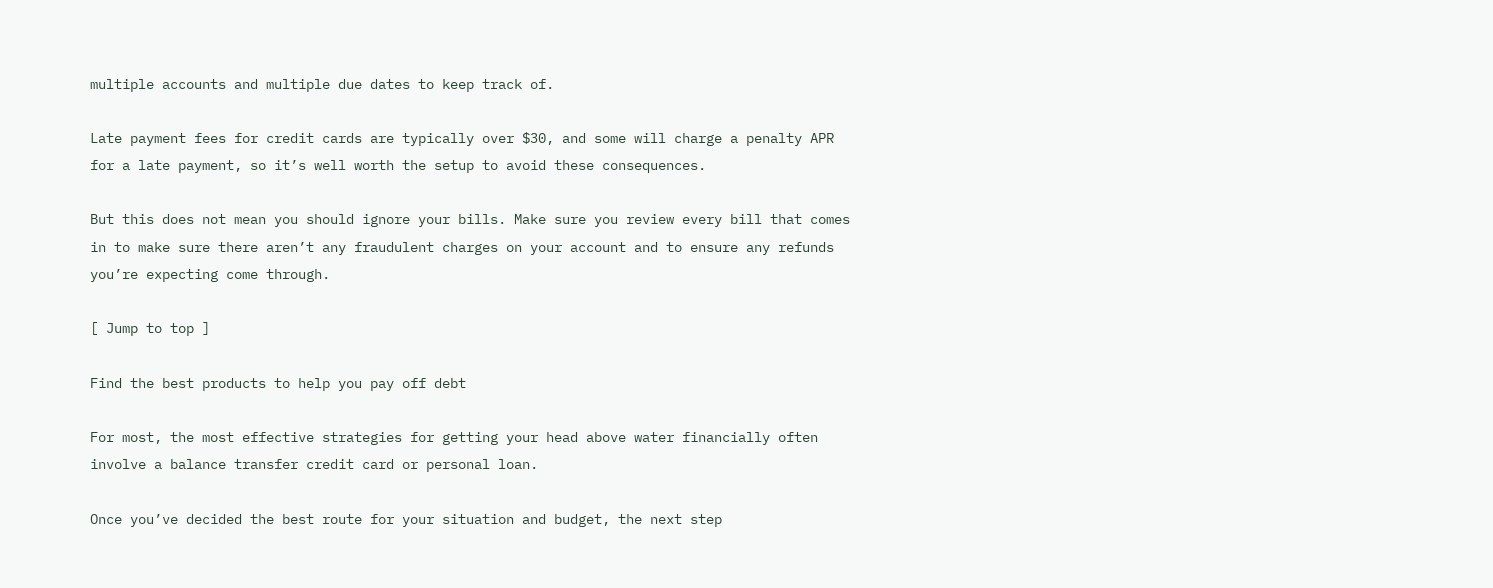multiple accounts and multiple due dates to keep track of.

Late payment fees for credit cards are typically over $30, and some will charge a penalty APR for a late payment, so it’s well worth the setup to avoid these consequences.

But this does not mean you should ignore your bills. Make sure you review every bill that comes in to make sure there aren’t any fraudulent charges on your account and to ensure any refunds you’re expecting come through.

[ Jump to top ]

Find the best products to help you pay off debt

For most, the most effective strategies for getting your head above water financially often involve a balance transfer credit card or personal loan.

Once you’ve decided the best route for your situation and budget, the next step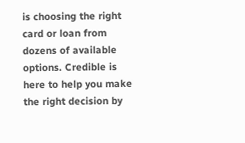is choosing the right card or loan from dozens of available options. Credible is here to help you make the right decision by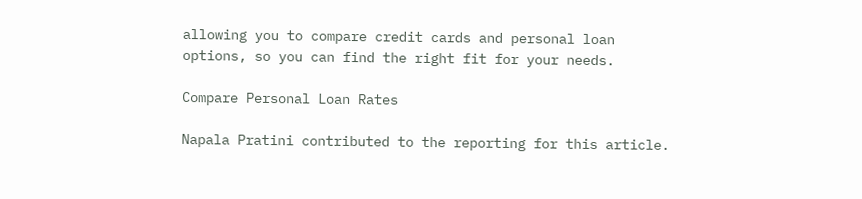allowing you to compare credit cards and personal loan options, so you can find the right fit for your needs.

Compare Personal Loan Rates

Napala Pratini contributed to the reporting for this article.